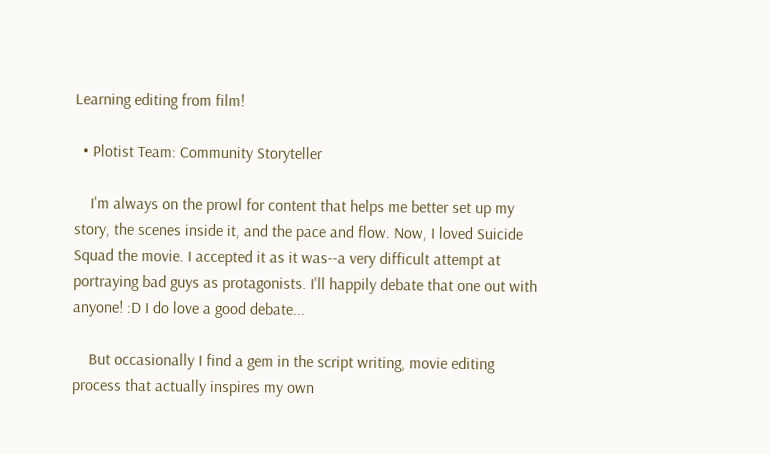Learning editing from film!

  • Plotist Team: Community Storyteller

    I'm always on the prowl for content that helps me better set up my story, the scenes inside it, and the pace and flow. Now, I loved Suicide Squad the movie. I accepted it as it was--a very difficult attempt at portraying bad guys as protagonists. I'll happily debate that one out with anyone! :D I do love a good debate...

    But occasionally I find a gem in the script writing, movie editing process that actually inspires my own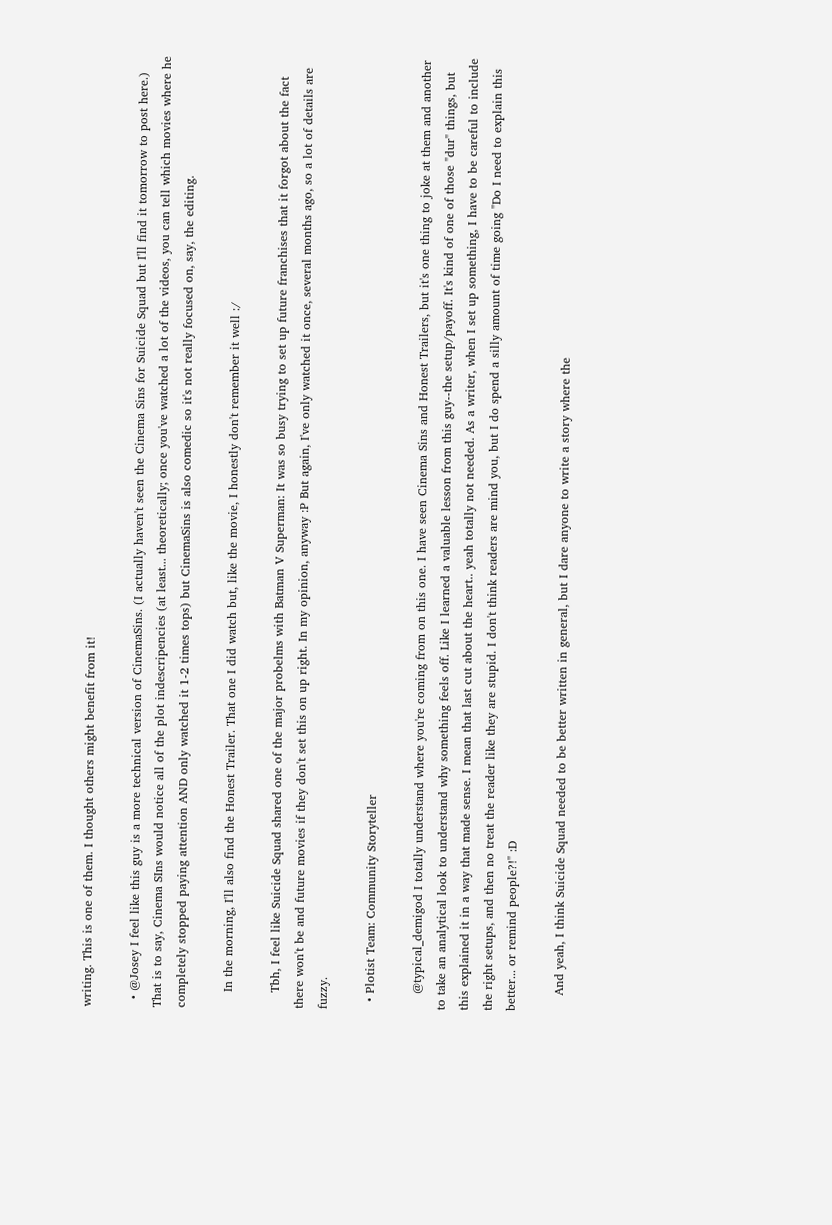writing. This is one of them. I thought others might benefit from it!

  • @Josey I feel like this guy is a more technical version of CinemaSins. (I actually haven't seen the Cinema Sins for Suicide Squad but I'll find it tomorrow to post here.) That is to say, Cinema SIns would notice all of the plot indescripencies (at least... theoretically; once you've watched a lot of the videos, you can tell which movies where he completely stopped paying attention AND only watched it 1-2 times tops) but CinemaSins is also comedic so it's not really focused on, say, the editing.

    In the morning, I'll also find the Honest Trailer. That one I did watch but, like the movie, I honestly don't remember it well :/

    Tbh, I feel like Suicide Squad shared one of the major probelms with Batman V Superman: It was so busy trying to set up future franchises that it forgot about the fact there won't be and future movies if they don't set this on up right. In my opinion, anyway :P But again, I've only watched it once, several months ago, so a lot of details are fuzzy.

  • Plotist Team: Community Storyteller

    @typical_demigod I totally understand where you're coming from on this one. I have seen Cinema Sins and Honest Trailers, but it's one thing to joke at them and another to take an analytical look to understand why something feels off. Like I learned a valuable lesson from this guy--the setup/payoff. It's kind of one of those "dur" things, but this explained it in a way that made sense. I mean that last cut about the heart.. yeah totally not needed. As a writer, when I set up something, I have to be careful to include the right setups, and then no treat the reader like they are stupid. I don't think readers are mind you, but I do spend a silly amount of time going "Do I need to explain this better... or remind people?!" :D

    And yeah, I think Suicide Squad needed to be better written in general, but I dare anyone to write a story where the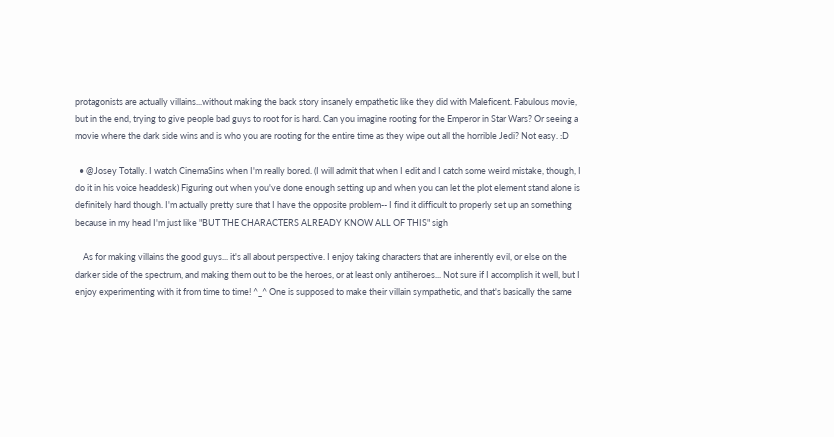protagonists are actually villains...without making the back story insanely empathetic like they did with Maleficent. Fabulous movie, but in the end, trying to give people bad guys to root for is hard. Can you imagine rooting for the Emperor in Star Wars? Or seeing a movie where the dark side wins and is who you are rooting for the entire time as they wipe out all the horrible Jedi? Not easy. :D

  • @Josey Totally. I watch CinemaSins when I'm really bored. (I will admit that when I edit and I catch some weird mistake, though, I do it in his voice headdesk) Figuring out when you've done enough setting up and when you can let the plot element stand alone is definitely hard though. I'm actually pretty sure that I have the opposite problem-- I find it difficult to properly set up an something because in my head I'm just like "BUT THE CHARACTERS ALREADY KNOW ALL OF THIS" sigh

    As for making villains the good guys... it's all about perspective. I enjoy taking characters that are inherently evil, or else on the darker side of the spectrum, and making them out to be the heroes, or at least only antiheroes... Not sure if I accomplish it well, but I enjoy experimenting with it from time to time! ^_^ One is supposed to make their villain sympathetic, and that's basically the same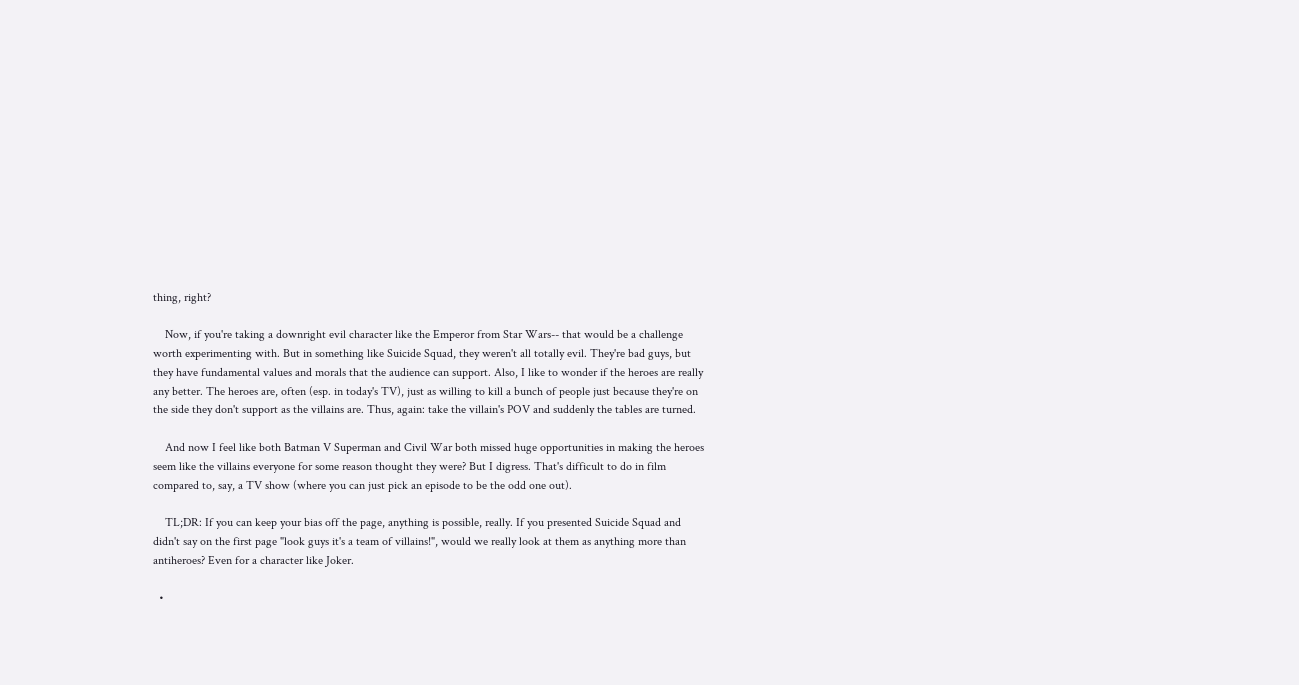thing, right?

    Now, if you're taking a downright evil character like the Emperor from Star Wars-- that would be a challenge worth experimenting with. But in something like Suicide Squad, they weren't all totally evil. They're bad guys, but they have fundamental values and morals that the audience can support. Also, I like to wonder if the heroes are really any better. The heroes are, often (esp. in today's TV), just as willing to kill a bunch of people just because they're on the side they don't support as the villains are. Thus, again: take the villain's POV and suddenly the tables are turned.

    And now I feel like both Batman V Superman and Civil War both missed huge opportunities in making the heroes seem like the villains everyone for some reason thought they were? But I digress. That's difficult to do in film compared to, say, a TV show (where you can just pick an episode to be the odd one out).

    TL;DR: If you can keep your bias off the page, anything is possible, really. If you presented Suicide Squad and didn't say on the first page "look guys it's a team of villains!", would we really look at them as anything more than antiheroes? Even for a character like Joker.

  •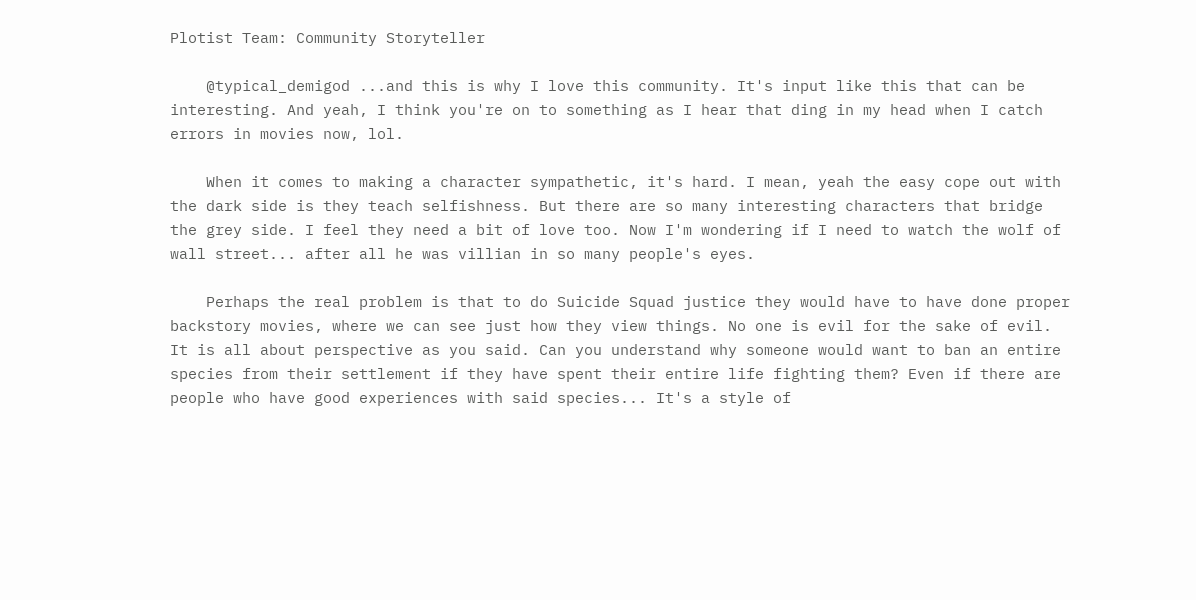Plotist Team: Community Storyteller

    @typical_demigod ...and this is why I love this community. It's input like this that can be interesting. And yeah, I think you're on to something as I hear that ding in my head when I catch errors in movies now, lol.

    When it comes to making a character sympathetic, it's hard. I mean, yeah the easy cope out with the dark side is they teach selfishness. But there are so many interesting characters that bridge the grey side. I feel they need a bit of love too. Now I'm wondering if I need to watch the wolf of wall street... after all he was villian in so many people's eyes.

    Perhaps the real problem is that to do Suicide Squad justice they would have to have done proper backstory movies, where we can see just how they view things. No one is evil for the sake of evil. It is all about perspective as you said. Can you understand why someone would want to ban an entire species from their settlement if they have spent their entire life fighting them? Even if there are people who have good experiences with said species... It's a style of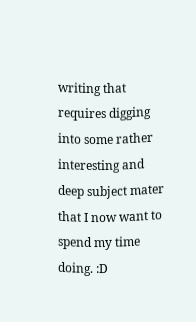writing that requires digging into some rather interesting and deep subject mater that I now want to spend my time doing. :D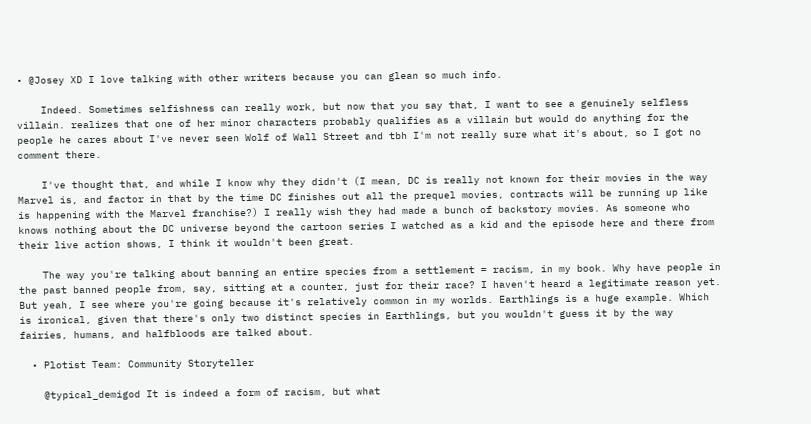• @Josey XD I love talking with other writers because you can glean so much info.

    Indeed. Sometimes selfishness can really work, but now that you say that, I want to see a genuinely selfless villain. realizes that one of her minor characters probably qualifies as a villain but would do anything for the people he cares about I've never seen Wolf of Wall Street and tbh I'm not really sure what it's about, so I got no comment there.

    I've thought that, and while I know why they didn't (I mean, DC is really not known for their movies in the way Marvel is, and factor in that by the time DC finishes out all the prequel movies, contracts will be running up like is happening with the Marvel franchise?) I really wish they had made a bunch of backstory movies. As someone who knows nothing about the DC universe beyond the cartoon series I watched as a kid and the episode here and there from their live action shows, I think it wouldn't been great.

    The way you're talking about banning an entire species from a settlement = racism, in my book. Why have people in the past banned people from, say, sitting at a counter, just for their race? I haven't heard a legitimate reason yet. But yeah, I see where you're going because it's relatively common in my worlds. Earthlings is a huge example. Which is ironical, given that there's only two distinct species in Earthlings, but you wouldn't guess it by the way fairies, humans, and halfbloods are talked about.

  • Plotist Team: Community Storyteller

    @typical_demigod It is indeed a form of racism, but what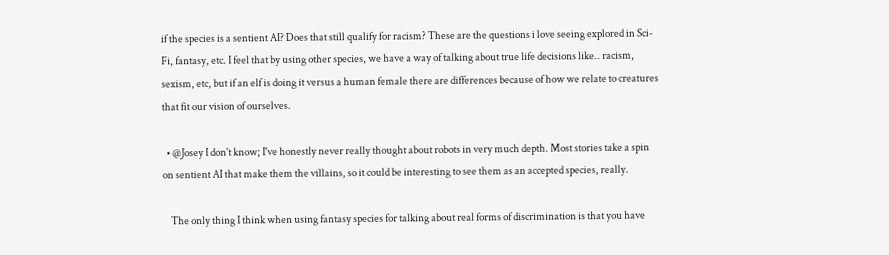if the species is a sentient AI? Does that still qualify for racism? These are the questions i love seeing explored in Sci-Fi, fantasy, etc. I feel that by using other species, we have a way of talking about true life decisions like.. racism, sexism, etc, but if an elf is doing it versus a human female there are differences because of how we relate to creatures that fit our vision of ourselves.

  • @Josey I don't know; I've honestly never really thought about robots in very much depth. Most stories take a spin on sentient AI that make them the villains, so it could be interesting to see them as an accepted species, really.

    The only thing I think when using fantasy species for talking about real forms of discrimination is that you have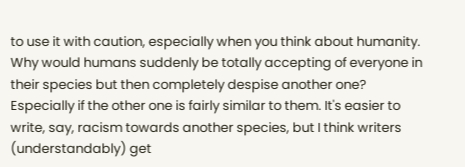to use it with caution, especially when you think about humanity. Why would humans suddenly be totally accepting of everyone in their species but then completely despise another one? Especially if the other one is fairly similar to them. It's easier to write, say, racism towards another species, but I think writers (understandably) get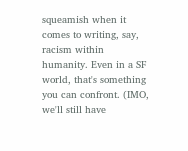squeamish when it comes to writing, say, racism within humanity. Even in a SF world, that's something you can confront. (IMO, we'll still have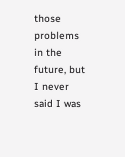those problems in the future, but I never said I was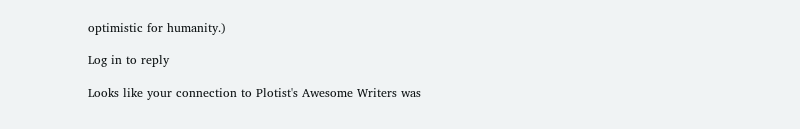optimistic for humanity.)

Log in to reply

Looks like your connection to Plotist's Awesome Writers was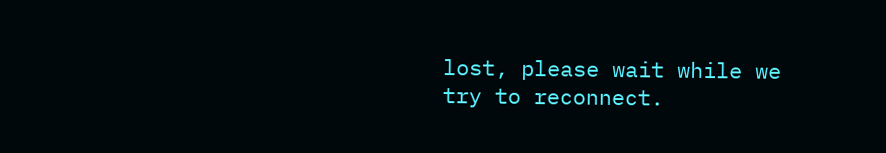lost, please wait while we try to reconnect.